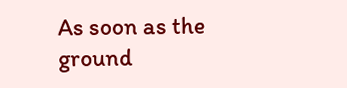As soon as the ground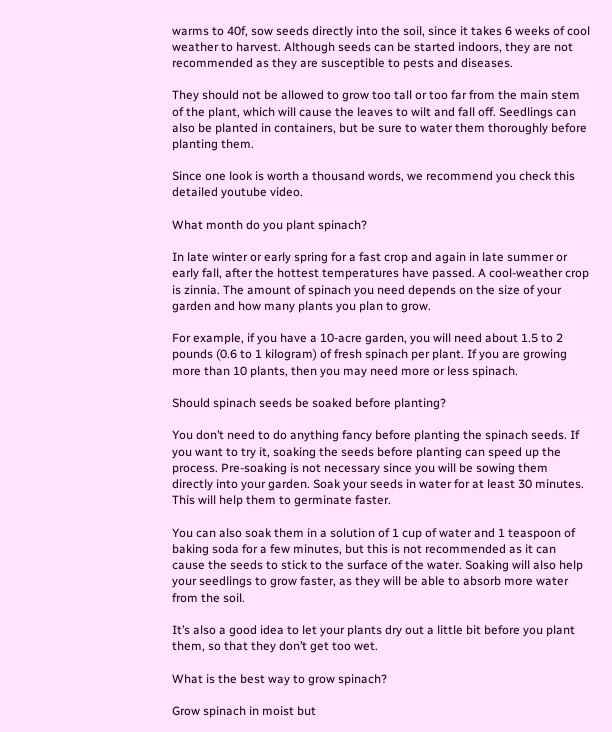warms to 40f, sow seeds directly into the soil, since it takes 6 weeks of cool weather to harvest. Although seeds can be started indoors, they are not recommended as they are susceptible to pests and diseases.

They should not be allowed to grow too tall or too far from the main stem of the plant, which will cause the leaves to wilt and fall off. Seedlings can also be planted in containers, but be sure to water them thoroughly before planting them.

Since one look is worth a thousand words, we recommend you check this detailed youtube video.

What month do you plant spinach?

In late winter or early spring for a fast crop and again in late summer or early fall, after the hottest temperatures have passed. A cool-weather crop is zinnia. The amount of spinach you need depends on the size of your garden and how many plants you plan to grow.

For example, if you have a 10-acre garden, you will need about 1.5 to 2 pounds (0.6 to 1 kilogram) of fresh spinach per plant. If you are growing more than 10 plants, then you may need more or less spinach.

Should spinach seeds be soaked before planting?

You don’t need to do anything fancy before planting the spinach seeds. If you want to try it, soaking the seeds before planting can speed up the process. Pre-soaking is not necessary since you will be sowing them directly into your garden. Soak your seeds in water for at least 30 minutes. This will help them to germinate faster.

You can also soak them in a solution of 1 cup of water and 1 teaspoon of baking soda for a few minutes, but this is not recommended as it can cause the seeds to stick to the surface of the water. Soaking will also help your seedlings to grow faster, as they will be able to absorb more water from the soil.

It’s also a good idea to let your plants dry out a little bit before you plant them, so that they don’t get too wet.

What is the best way to grow spinach?

Grow spinach in moist but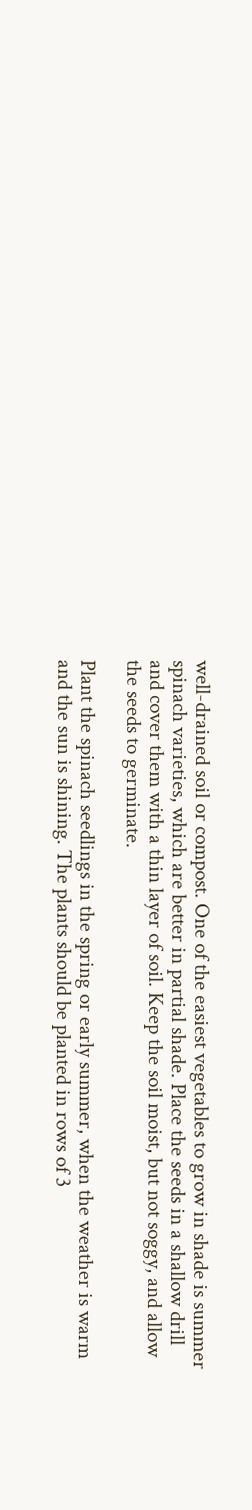well-drained soil or compost. One of the easiest vegetables to grow in shade is summer spinach varieties, which are better in partial shade. Place the seeds in a shallow drill and cover them with a thin layer of soil. Keep the soil moist, but not soggy, and allow the seeds to germinate.

Plant the spinach seedlings in the spring or early summer, when the weather is warm and the sun is shining. The plants should be planted in rows of 3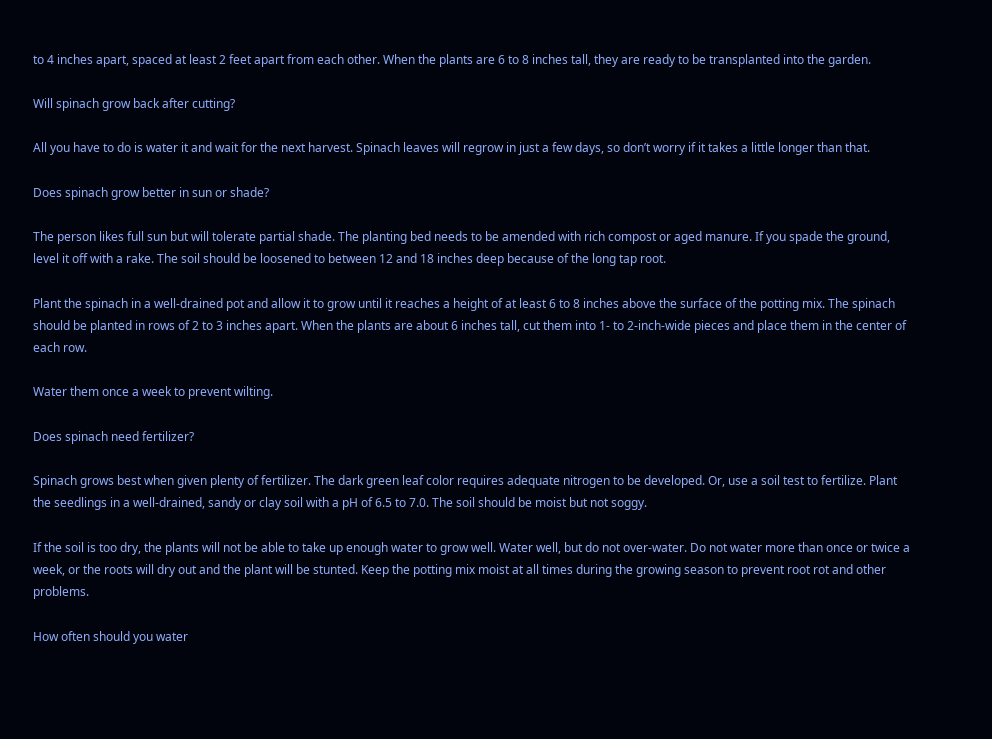to 4 inches apart, spaced at least 2 feet apart from each other. When the plants are 6 to 8 inches tall, they are ready to be transplanted into the garden.

Will spinach grow back after cutting?

All you have to do is water it and wait for the next harvest. Spinach leaves will regrow in just a few days, so don’t worry if it takes a little longer than that.

Does spinach grow better in sun or shade?

The person likes full sun but will tolerate partial shade. The planting bed needs to be amended with rich compost or aged manure. If you spade the ground, level it off with a rake. The soil should be loosened to between 12 and 18 inches deep because of the long tap root.

Plant the spinach in a well-drained pot and allow it to grow until it reaches a height of at least 6 to 8 inches above the surface of the potting mix. The spinach should be planted in rows of 2 to 3 inches apart. When the plants are about 6 inches tall, cut them into 1- to 2-inch-wide pieces and place them in the center of each row.

Water them once a week to prevent wilting.

Does spinach need fertilizer?

Spinach grows best when given plenty of fertilizer. The dark green leaf color requires adequate nitrogen to be developed. Or, use a soil test to fertilize. Plant the seedlings in a well-drained, sandy or clay soil with a pH of 6.5 to 7.0. The soil should be moist but not soggy.

If the soil is too dry, the plants will not be able to take up enough water to grow well. Water well, but do not over-water. Do not water more than once or twice a week, or the roots will dry out and the plant will be stunted. Keep the potting mix moist at all times during the growing season to prevent root rot and other problems.

How often should you water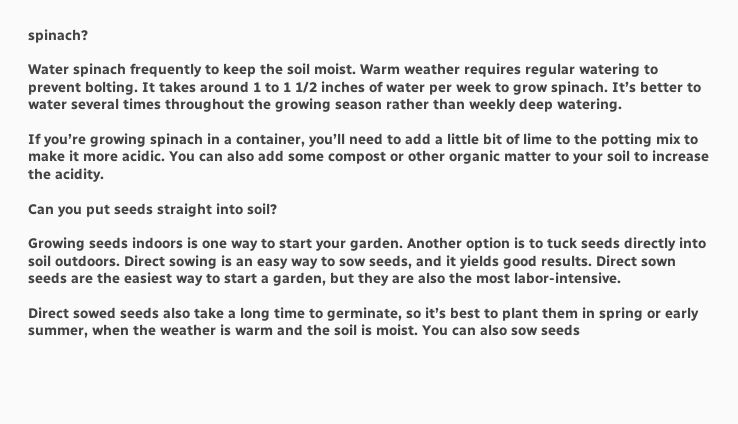spinach?

Water spinach frequently to keep the soil moist. Warm weather requires regular watering to prevent bolting. It takes around 1 to 1 1/2 inches of water per week to grow spinach. It’s better to water several times throughout the growing season rather than weekly deep watering.

If you’re growing spinach in a container, you’ll need to add a little bit of lime to the potting mix to make it more acidic. You can also add some compost or other organic matter to your soil to increase the acidity.

Can you put seeds straight into soil?

Growing seeds indoors is one way to start your garden. Another option is to tuck seeds directly into soil outdoors. Direct sowing is an easy way to sow seeds, and it yields good results. Direct sown seeds are the easiest way to start a garden, but they are also the most labor-intensive.

Direct sowed seeds also take a long time to germinate, so it’s best to plant them in spring or early summer, when the weather is warm and the soil is moist. You can also sow seeds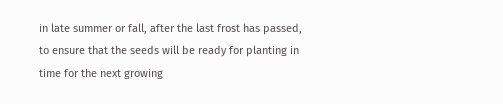in late summer or fall, after the last frost has passed, to ensure that the seeds will be ready for planting in time for the next growing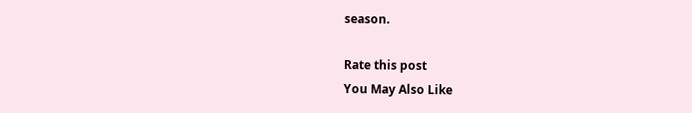season.

Rate this post
You May Also Like